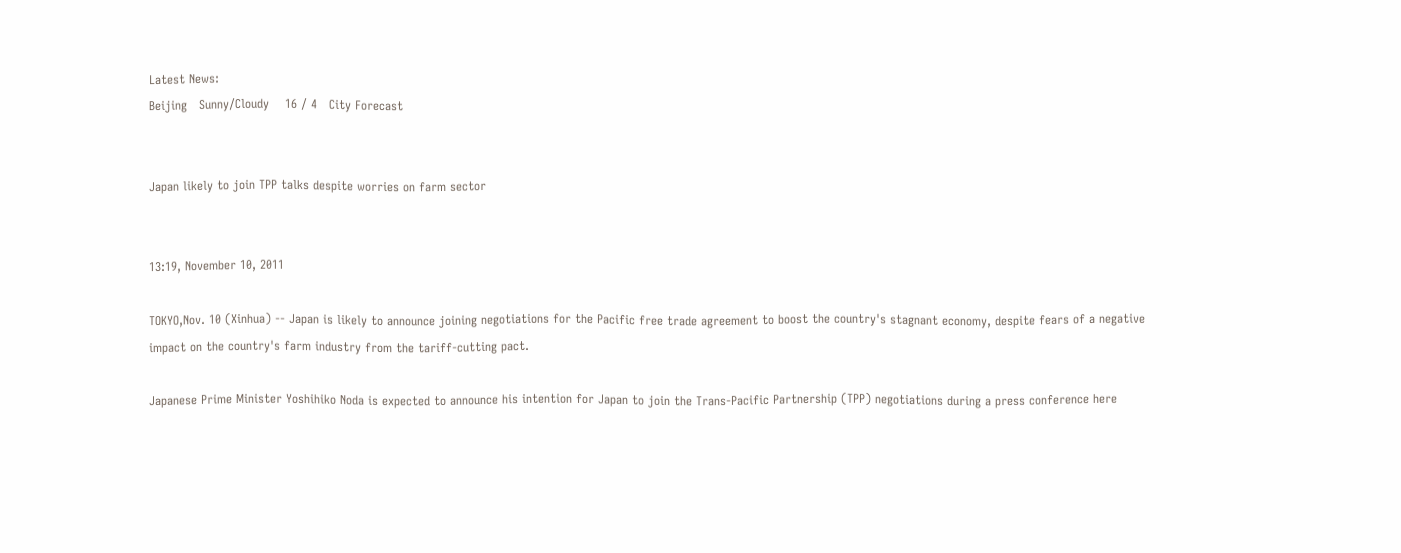Latest News:
Beijing   Sunny/Cloudy    16 / 4   City Forecast


Japan likely to join TPP talks despite worries on farm sector


13:19, November 10, 2011

TOKYO,Nov. 10 (Xinhua) -- Japan is likely to announce joining negotiations for the Pacific free trade agreement to boost the country's stagnant economy, despite fears of a negative impact on the country's farm industry from the tariff-cutting pact.

Japanese Prime Minister Yoshihiko Noda is expected to announce his intention for Japan to join the Trans-Pacific Partnership (TPP) negotiations during a press conference here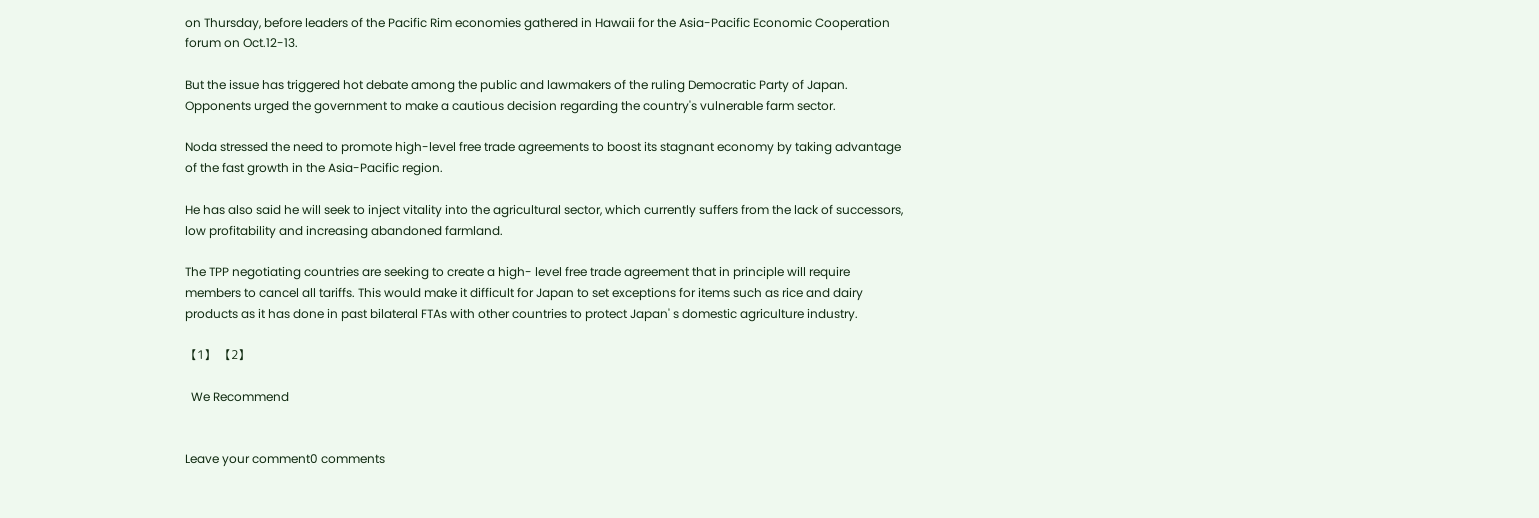on Thursday, before leaders of the Pacific Rim economies gathered in Hawaii for the Asia-Pacific Economic Cooperation forum on Oct.12-13.

But the issue has triggered hot debate among the public and lawmakers of the ruling Democratic Party of Japan. Opponents urged the government to make a cautious decision regarding the country's vulnerable farm sector.

Noda stressed the need to promote high-level free trade agreements to boost its stagnant economy by taking advantage of the fast growth in the Asia-Pacific region.

He has also said he will seek to inject vitality into the agricultural sector, which currently suffers from the lack of successors, low profitability and increasing abandoned farmland.

The TPP negotiating countries are seeking to create a high- level free trade agreement that in principle will require members to cancel all tariffs. This would make it difficult for Japan to set exceptions for items such as rice and dairy products as it has done in past bilateral FTAs with other countries to protect Japan' s domestic agriculture industry.

【1】 【2】

  We Recommend


Leave your comment0 comments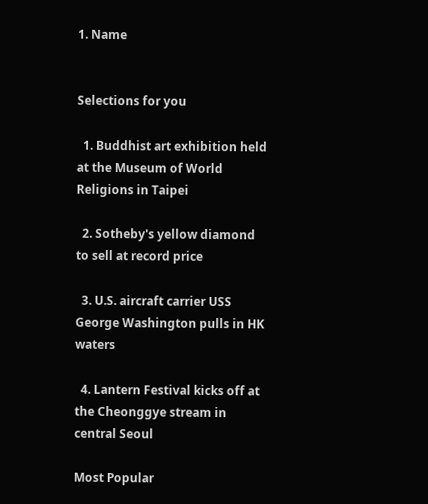1. Name


Selections for you

  1. Buddhist art exhibition held at the Museum of World Religions in Taipei

  2. Sotheby's yellow diamond to sell at record price

  3. U.S. aircraft carrier USS George Washington pulls in HK waters

  4. Lantern Festival kicks off at the Cheonggye stream in central Seoul

Most Popular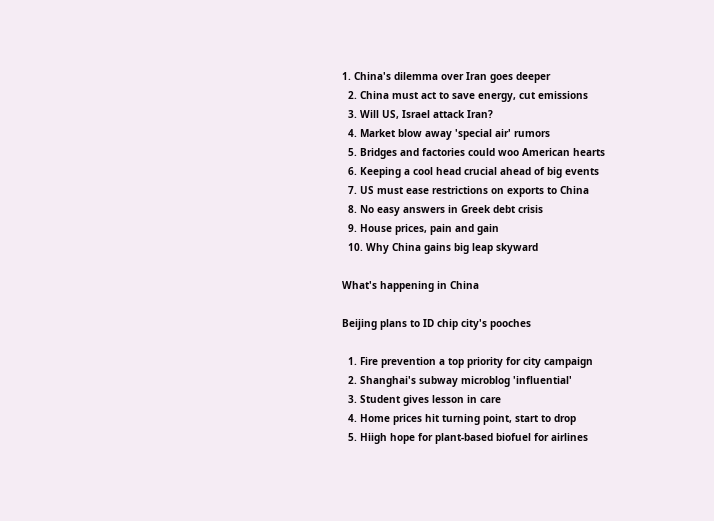1. China's dilemma over Iran goes deeper
  2. China must act to save energy, cut emissions
  3. Will US, Israel attack Iran?
  4. Market blow away 'special air' rumors
  5. Bridges and factories could woo American hearts
  6. Keeping a cool head crucial ahead of big events
  7. US must ease restrictions on exports to China
  8. No easy answers in Greek debt crisis
  9. House prices, pain and gain
  10. Why China gains big leap skyward

What's happening in China

Beijing plans to ID chip city's pooches

  1. Fire prevention a top priority for city campaign
  2. Shanghai's subway microblog 'influential'
  3. Student gives lesson in care
  4. Home prices hit turning point, start to drop
  5. Hiigh hope for plant-based biofuel for airlines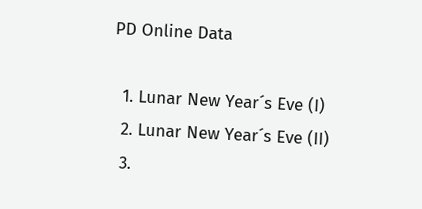PD Online Data

  1. Lunar New Year´s Eve (I)
  2. Lunar New Year´s Eve (II)
  3.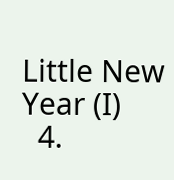Little New Year (I)
  4.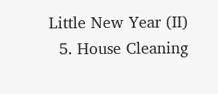Little New Year (II)
  5. House Cleaning